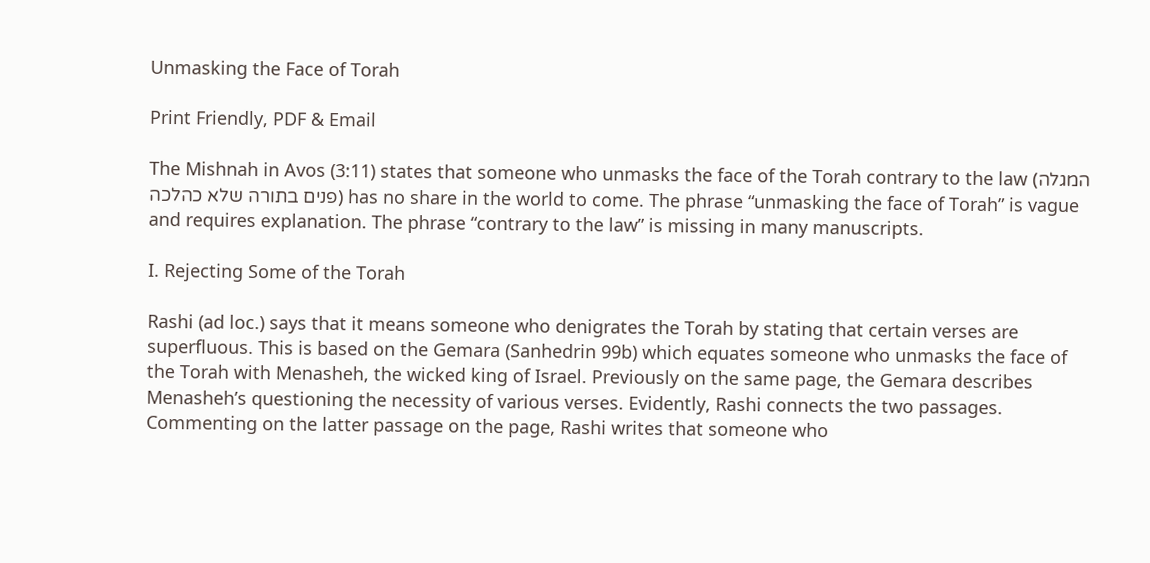Unmasking the Face of Torah

Print Friendly, PDF & Email

The Mishnah in Avos (3:11) states that someone who unmasks the face of the Torah contrary to the law (המגלה פנים בתורה שלא כהלכה) has no share in the world to come. The phrase “unmasking the face of Torah” is vague and requires explanation. The phrase “contrary to the law” is missing in many manuscripts.

I. Rejecting Some of the Torah

Rashi (ad loc.) says that it means someone who denigrates the Torah by stating that certain verses are superfluous. This is based on the Gemara (Sanhedrin 99b) which equates someone who unmasks the face of the Torah with Menasheh, the wicked king of Israel. Previously on the same page, the Gemara describes Menasheh’s questioning the necessity of various verses. Evidently, Rashi connects the two passages. Commenting on the latter passage on the page, Rashi writes that someone who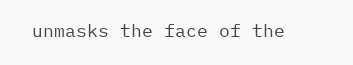unmasks the face of the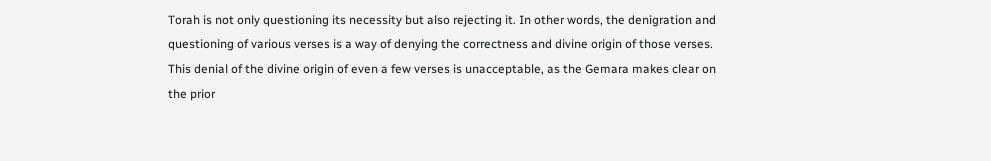Torah is not only questioning its necessity but also rejecting it. In other words, the denigration and questioning of various verses is a way of denying the correctness and divine origin of those verses. This denial of the divine origin of even a few verses is unacceptable, as the Gemara makes clear on the prior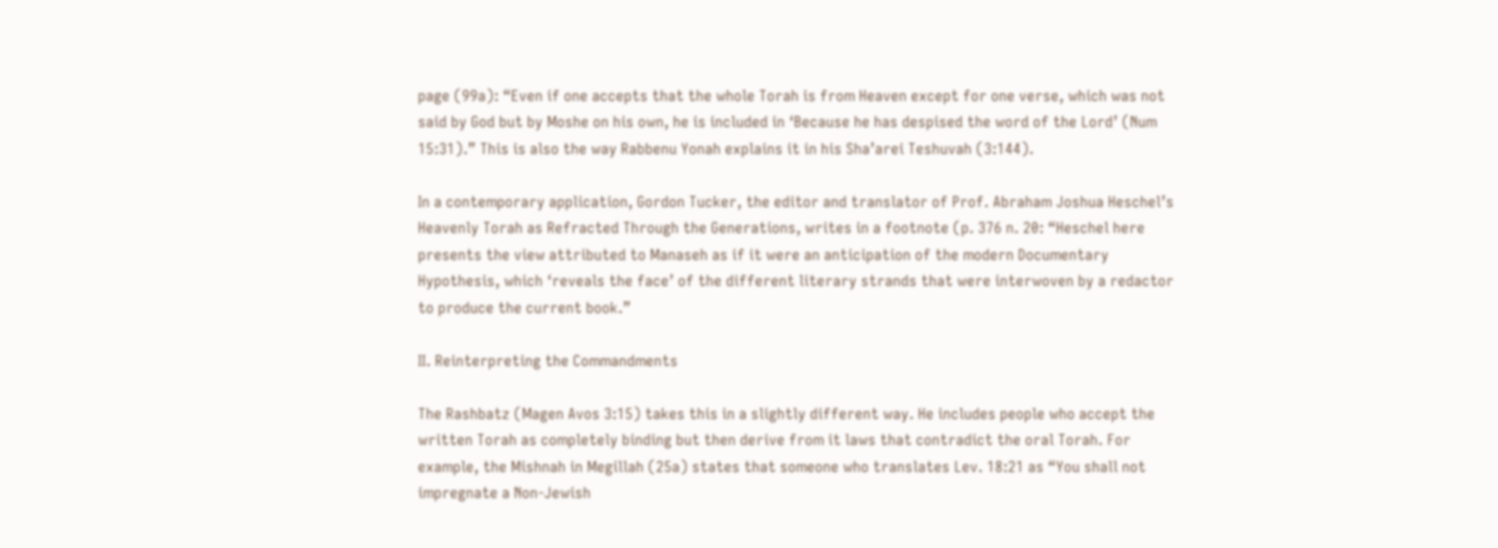page (99a): “Even if one accepts that the whole Torah is from Heaven except for one verse, which was not said by God but by Moshe on his own, he is included in ‘Because he has despised the word of the Lord’ (Num 15:31).” This is also the way Rabbenu Yonah explains it in his Sha’arei Teshuvah (3:144).

In a contemporary application, Gordon Tucker, the editor and translator of Prof. Abraham Joshua Heschel’s Heavenly Torah as Refracted Through the Generations, writes in a footnote (p. 376 n. 20: “Heschel here presents the view attributed to Manaseh as if it were an anticipation of the modern Documentary Hypothesis, which ‘reveals the face’ of the different literary strands that were interwoven by a redactor to produce the current book.”

II. Reinterpreting the Commandments

The Rashbatz (Magen Avos 3:15) takes this in a slightly different way. He includes people who accept the written Torah as completely binding but then derive from it laws that contradict the oral Torah. For example, the Mishnah in Megillah (25a) states that someone who translates Lev. 18:21 as “You shall not impregnate a Non-Jewish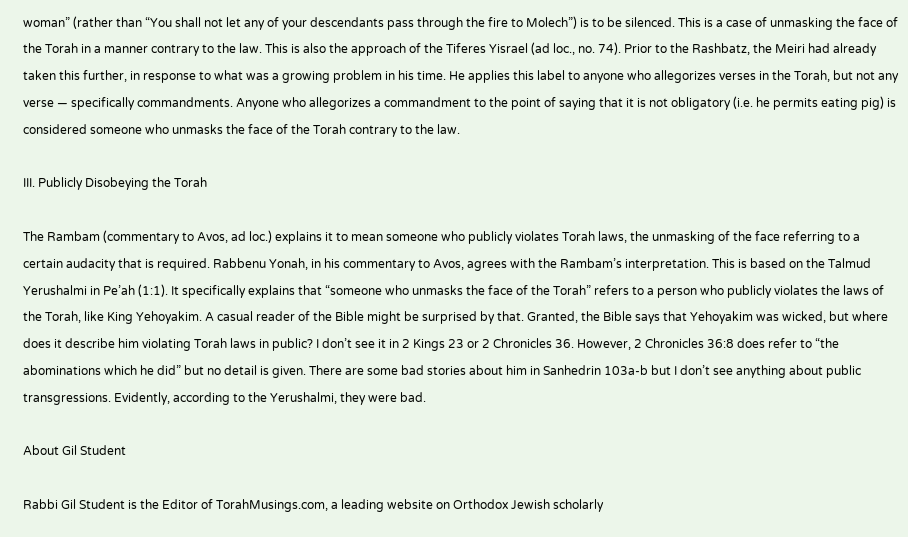woman” (rather than “You shall not let any of your descendants pass through the fire to Molech”) is to be silenced. This is a case of unmasking the face of the Torah in a manner contrary to the law. This is also the approach of the Tiferes Yisrael (ad loc., no. 74). Prior to the Rashbatz, the Meiri had already taken this further, in response to what was a growing problem in his time. He applies this label to anyone who allegorizes verses in the Torah, but not any verse — specifically commandments. Anyone who allegorizes a commandment to the point of saying that it is not obligatory (i.e. he permits eating pig) is considered someone who unmasks the face of the Torah contrary to the law.

III. Publicly Disobeying the Torah

The Rambam (commentary to Avos, ad loc.) explains it to mean someone who publicly violates Torah laws, the unmasking of the face referring to a certain audacity that is required. Rabbenu Yonah, in his commentary to Avos, agrees with the Rambam’s interpretation. This is based on the Talmud Yerushalmi in Pe’ah (1:1). It specifically explains that “someone who unmasks the face of the Torah” refers to a person who publicly violates the laws of the Torah, like King Yehoyakim. A casual reader of the Bible might be surprised by that. Granted, the Bible says that Yehoyakim was wicked, but where does it describe him violating Torah laws in public? I don’t see it in 2 Kings 23 or 2 Chronicles 36. However, 2 Chronicles 36:8 does refer to “the abominations which he did” but no detail is given. There are some bad stories about him in Sanhedrin 103a-b but I don’t see anything about public transgressions. Evidently, according to the Yerushalmi, they were bad.

About Gil Student

Rabbi Gil Student is the Editor of TorahMusings.com, a leading website on Orthodox Jewish scholarly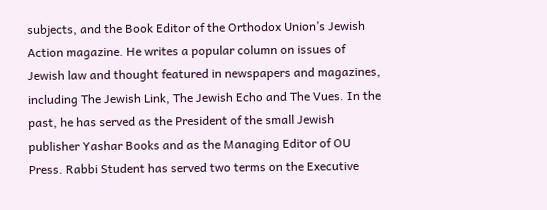subjects, and the Book Editor of the Orthodox Union’s Jewish Action magazine. He writes a popular column on issues of Jewish law and thought featured in newspapers and magazines, including The Jewish Link, The Jewish Echo and The Vues. In the past, he has served as the President of the small Jewish publisher Yashar Books and as the Managing Editor of OU Press. Rabbi Student has served two terms on the Executive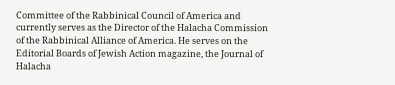Committee of the Rabbinical Council of America and currently serves as the Director of the Halacha Commission of the Rabbinical Alliance of America. He serves on the Editorial Boards of Jewish Action magazine, the Journal of Halacha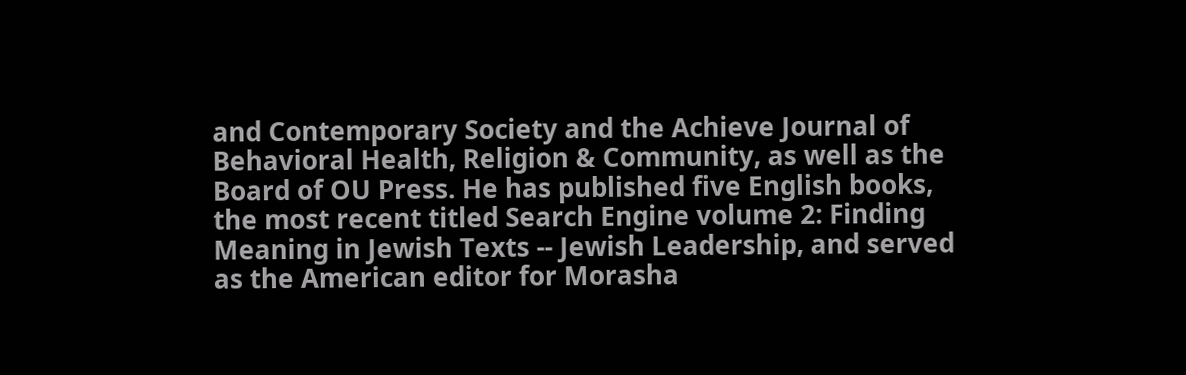and Contemporary Society and the Achieve Journal of Behavioral Health, Religion & Community, as well as the Board of OU Press. He has published five English books, the most recent titled Search Engine volume 2: Finding Meaning in Jewish Texts -- Jewish Leadership, and served as the American editor for Morasha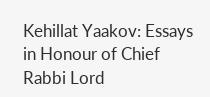Kehillat Yaakov: Essays in Honour of Chief Rabbi Lord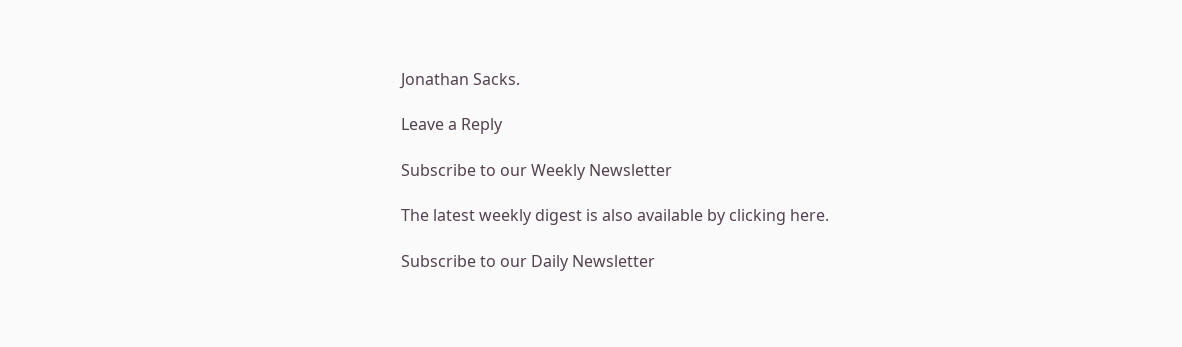Jonathan Sacks.

Leave a Reply

Subscribe to our Weekly Newsletter

The latest weekly digest is also available by clicking here.

Subscribe to our Daily Newsletter